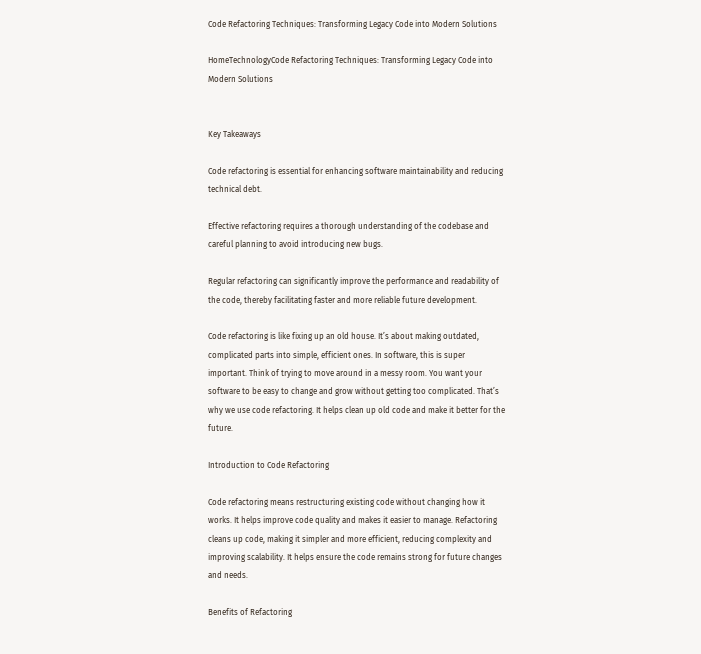Code Refactoring Techniques: Transforming Legacy Code into Modern Solutions

HomeTechnologyCode Refactoring Techniques: Transforming Legacy Code into Modern Solutions


Key Takeaways

Code refactoring is essential for enhancing software maintainability and reducing technical debt.

Effective refactoring requires a thorough understanding of the codebase and careful planning to avoid introducing new bugs.

Regular refactoring can significantly improve the performance and readability of the code, thereby facilitating faster and more reliable future development.

Code refactoring is like fixing up an old house. It’s about making outdated, complicated parts into simple, efficient ones. In software, this is super important. Think of trying to move around in a messy room. You want your software to be easy to change and grow without getting too complicated. That’s why we use code refactoring. It helps clean up old code and make it better for the future.

Introduction to Code Refactoring

Code refactoring means restructuring existing code without changing how it works. It helps improve code quality and makes it easier to manage. Refactoring cleans up code, making it simpler and more efficient, reducing complexity and improving scalability. It helps ensure the code remains strong for future changes and needs.

Benefits of Refactoring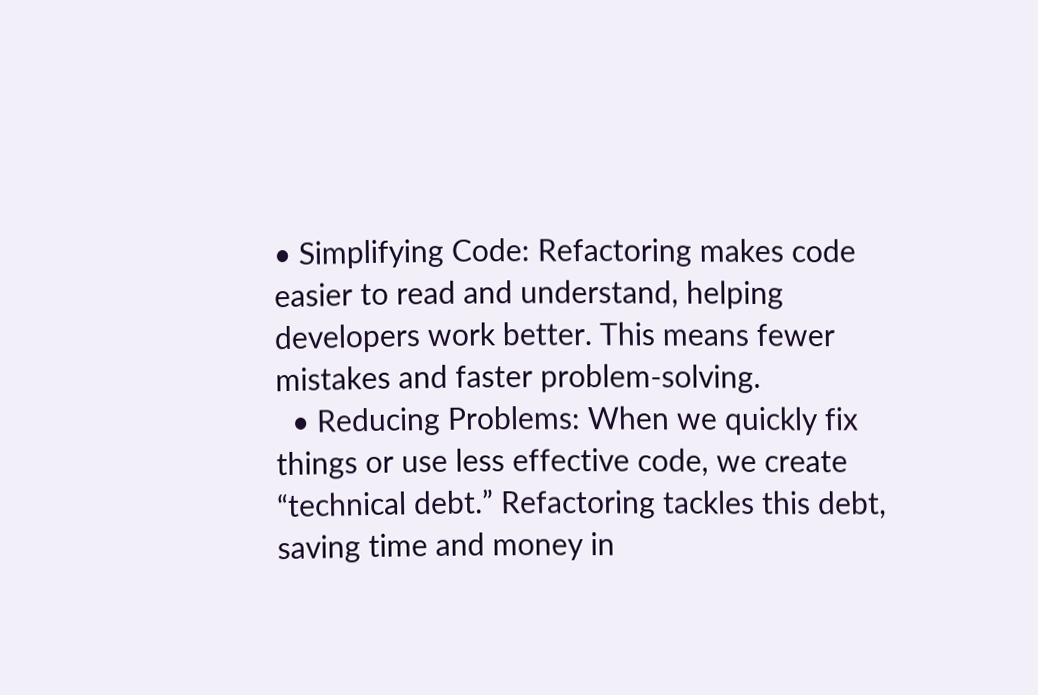• Simplifying Code: Refactoring makes code easier to read and understand, helping developers work better. This means fewer mistakes and faster problem-solving.
  • Reducing Problems: When we quickly fix things or use less effective code, we create “technical debt.” Refactoring tackles this debt, saving time and money in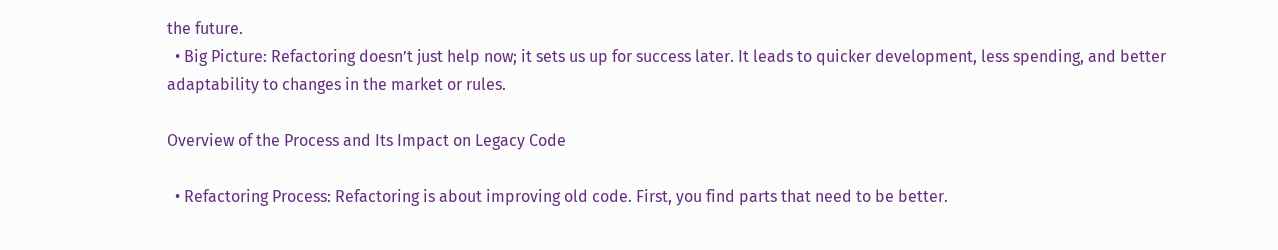the future.
  • Big Picture: Refactoring doesn’t just help now; it sets us up for success later. It leads to quicker development, less spending, and better adaptability to changes in the market or rules.

Overview of the Process and Its Impact on Legacy Code

  • Refactoring Process: Refactoring is about improving old code. First, you find parts that need to be better.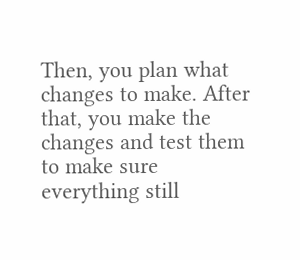Then, you plan what changes to make. After that, you make the changes and test them to make sure everything still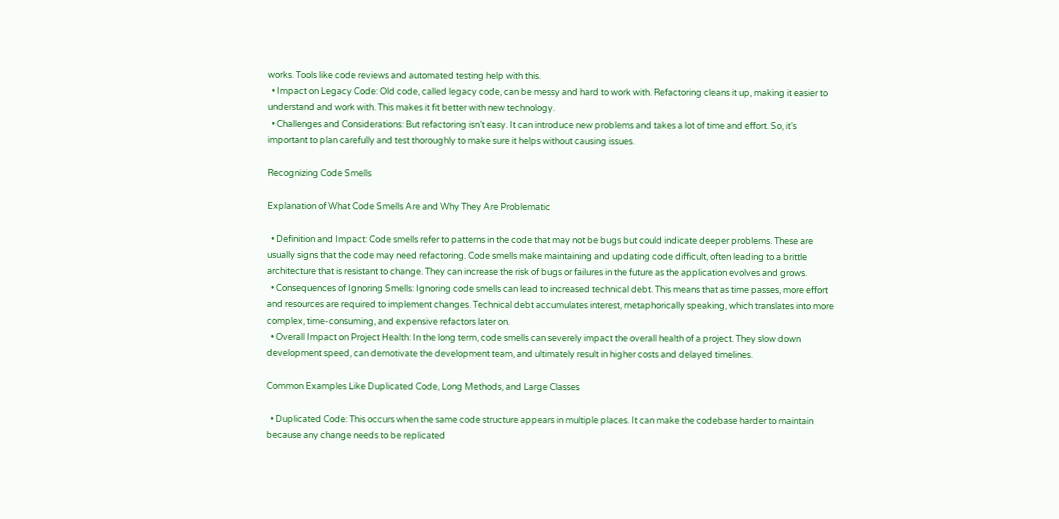works. Tools like code reviews and automated testing help with this.
  • Impact on Legacy Code: Old code, called legacy code, can be messy and hard to work with. Refactoring cleans it up, making it easier to understand and work with. This makes it fit better with new technology.
  • Challenges and Considerations: But refactoring isn’t easy. It can introduce new problems and takes a lot of time and effort. So, it’s important to plan carefully and test thoroughly to make sure it helps without causing issues.

Recognizing Code Smells

Explanation of What Code Smells Are and Why They Are Problematic

  • Definition and Impact: Code smells refer to patterns in the code that may not be bugs but could indicate deeper problems. These are usually signs that the code may need refactoring. Code smells make maintaining and updating code difficult, often leading to a brittle architecture that is resistant to change. They can increase the risk of bugs or failures in the future as the application evolves and grows.
  • Consequences of Ignoring Smells: Ignoring code smells can lead to increased technical debt. This means that as time passes, more effort and resources are required to implement changes. Technical debt accumulates interest, metaphorically speaking, which translates into more complex, time-consuming, and expensive refactors later on.
  • Overall Impact on Project Health: In the long term, code smells can severely impact the overall health of a project. They slow down development speed, can demotivate the development team, and ultimately result in higher costs and delayed timelines.

Common Examples Like Duplicated Code, Long Methods, and Large Classes

  • Duplicated Code: This occurs when the same code structure appears in multiple places. It can make the codebase harder to maintain because any change needs to be replicated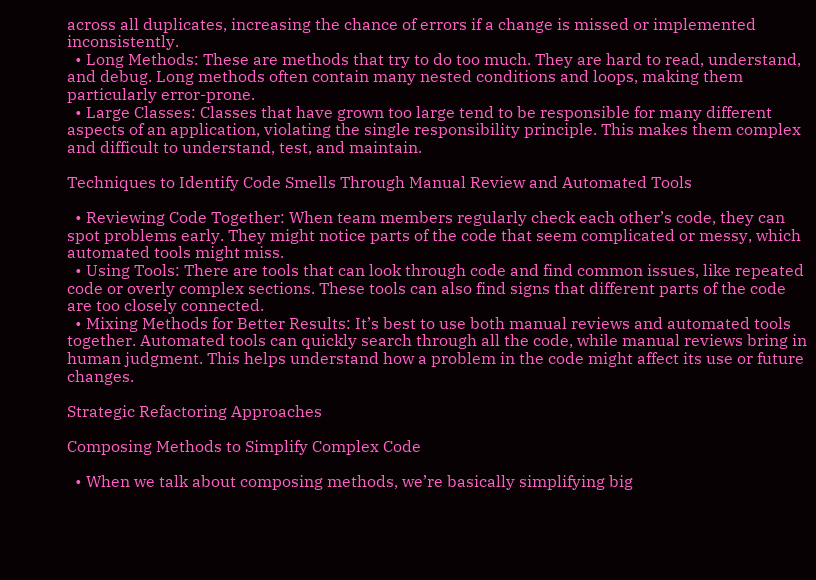across all duplicates, increasing the chance of errors if a change is missed or implemented inconsistently.
  • Long Methods: These are methods that try to do too much. They are hard to read, understand, and debug. Long methods often contain many nested conditions and loops, making them particularly error-prone.
  • Large Classes: Classes that have grown too large tend to be responsible for many different aspects of an application, violating the single responsibility principle. This makes them complex and difficult to understand, test, and maintain.

Techniques to Identify Code Smells Through Manual Review and Automated Tools

  • Reviewing Code Together: When team members regularly check each other’s code, they can spot problems early. They might notice parts of the code that seem complicated or messy, which automated tools might miss.
  • Using Tools: There are tools that can look through code and find common issues, like repeated code or overly complex sections. These tools can also find signs that different parts of the code are too closely connected.
  • Mixing Methods for Better Results: It’s best to use both manual reviews and automated tools together. Automated tools can quickly search through all the code, while manual reviews bring in human judgment. This helps understand how a problem in the code might affect its use or future changes.

Strategic Refactoring Approaches

Composing Methods to Simplify Complex Code

  • When we talk about composing methods, we’re basically simplifying big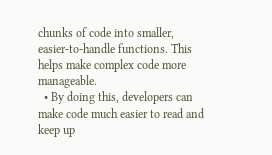chunks of code into smaller, easier-to-handle functions. This helps make complex code more manageable.
  • By doing this, developers can make code much easier to read and keep up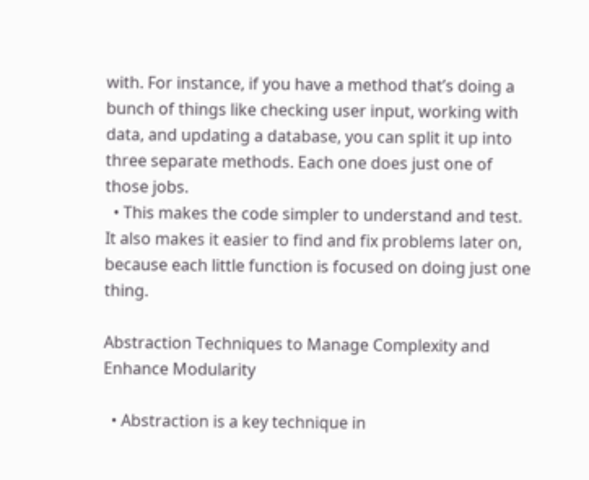with. For instance, if you have a method that’s doing a bunch of things like checking user input, working with data, and updating a database, you can split it up into three separate methods. Each one does just one of those jobs.
  • This makes the code simpler to understand and test. It also makes it easier to find and fix problems later on, because each little function is focused on doing just one thing.

Abstraction Techniques to Manage Complexity and Enhance Modularity

  • Abstraction is a key technique in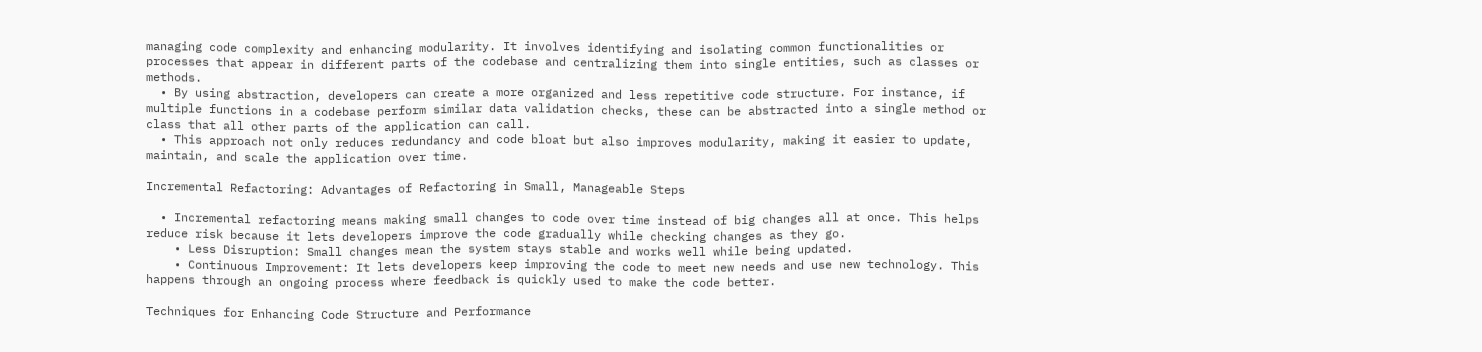managing code complexity and enhancing modularity. It involves identifying and isolating common functionalities or processes that appear in different parts of the codebase and centralizing them into single entities, such as classes or methods.
  • By using abstraction, developers can create a more organized and less repetitive code structure. For instance, if multiple functions in a codebase perform similar data validation checks, these can be abstracted into a single method or class that all other parts of the application can call.
  • This approach not only reduces redundancy and code bloat but also improves modularity, making it easier to update, maintain, and scale the application over time.

Incremental Refactoring: Advantages of Refactoring in Small, Manageable Steps

  • Incremental refactoring means making small changes to code over time instead of big changes all at once. This helps reduce risk because it lets developers improve the code gradually while checking changes as they go.
    • Less Disruption: Small changes mean the system stays stable and works well while being updated.
    • Continuous Improvement: It lets developers keep improving the code to meet new needs and use new technology. This happens through an ongoing process where feedback is quickly used to make the code better.

Techniques for Enhancing Code Structure and Performance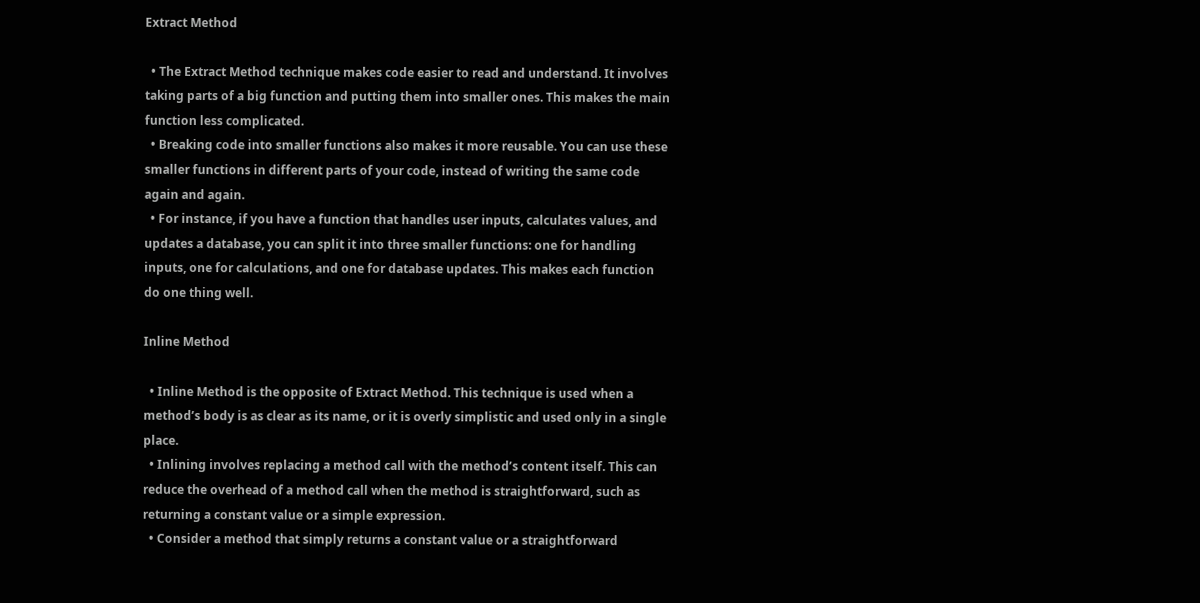Extract Method

  • The Extract Method technique makes code easier to read and understand. It involves taking parts of a big function and putting them into smaller ones. This makes the main function less complicated.
  • Breaking code into smaller functions also makes it more reusable. You can use these smaller functions in different parts of your code, instead of writing the same code again and again.
  • For instance, if you have a function that handles user inputs, calculates values, and updates a database, you can split it into three smaller functions: one for handling inputs, one for calculations, and one for database updates. This makes each function do one thing well.

Inline Method

  • Inline Method is the opposite of Extract Method. This technique is used when a method’s body is as clear as its name, or it is overly simplistic and used only in a single place.
  • Inlining involves replacing a method call with the method’s content itself. This can reduce the overhead of a method call when the method is straightforward, such as returning a constant value or a simple expression.
  • Consider a method that simply returns a constant value or a straightforward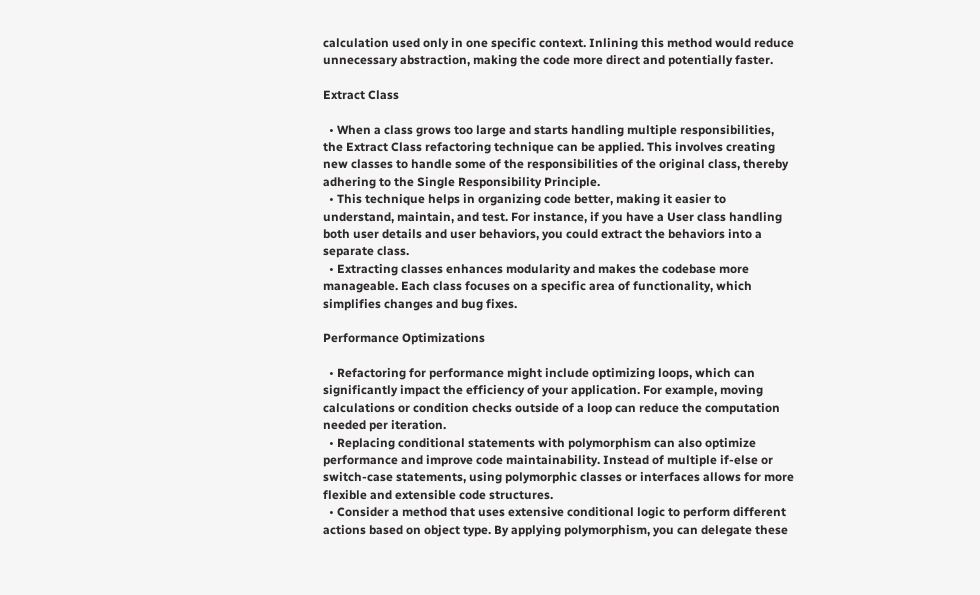calculation used only in one specific context. Inlining this method would reduce unnecessary abstraction, making the code more direct and potentially faster.

Extract Class

  • When a class grows too large and starts handling multiple responsibilities, the Extract Class refactoring technique can be applied. This involves creating new classes to handle some of the responsibilities of the original class, thereby adhering to the Single Responsibility Principle.
  • This technique helps in organizing code better, making it easier to understand, maintain, and test. For instance, if you have a User class handling both user details and user behaviors, you could extract the behaviors into a separate class.
  • Extracting classes enhances modularity and makes the codebase more manageable. Each class focuses on a specific area of functionality, which simplifies changes and bug fixes.

Performance Optimizations

  • Refactoring for performance might include optimizing loops, which can significantly impact the efficiency of your application. For example, moving calculations or condition checks outside of a loop can reduce the computation needed per iteration.
  • Replacing conditional statements with polymorphism can also optimize performance and improve code maintainability. Instead of multiple if-else or switch-case statements, using polymorphic classes or interfaces allows for more flexible and extensible code structures.
  • Consider a method that uses extensive conditional logic to perform different actions based on object type. By applying polymorphism, you can delegate these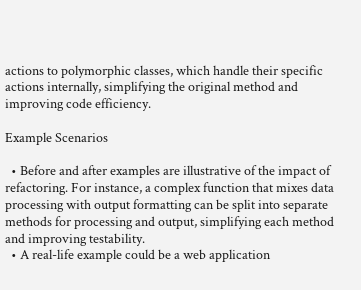actions to polymorphic classes, which handle their specific actions internally, simplifying the original method and improving code efficiency.

Example Scenarios

  • Before and after examples are illustrative of the impact of refactoring. For instance, a complex function that mixes data processing with output formatting can be split into separate methods for processing and output, simplifying each method and improving testability.
  • A real-life example could be a web application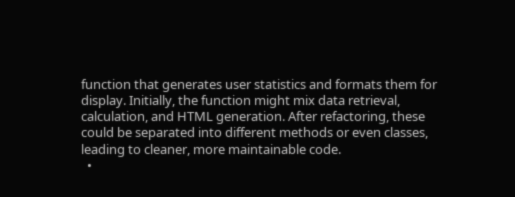function that generates user statistics and formats them for display. Initially, the function might mix data retrieval, calculation, and HTML generation. After refactoring, these could be separated into different methods or even classes, leading to cleaner, more maintainable code.
  •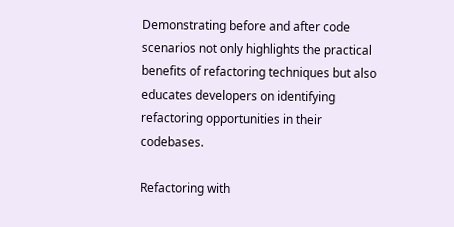Demonstrating before and after code scenarios not only highlights the practical benefits of refactoring techniques but also educates developers on identifying refactoring opportunities in their codebases.

Refactoring with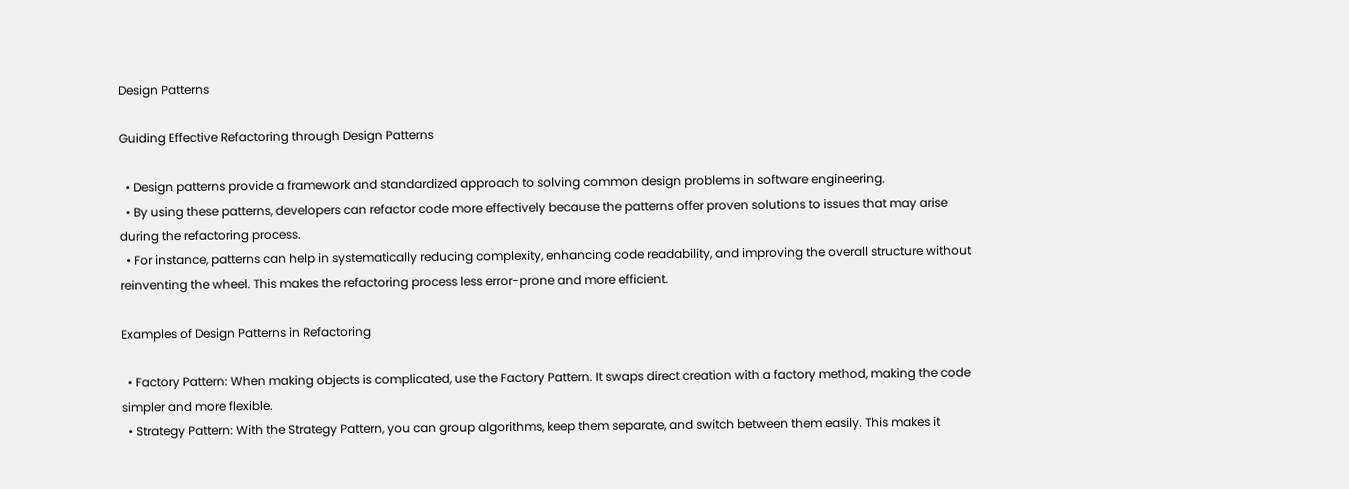Design Patterns

Guiding Effective Refactoring through Design Patterns

  • Design patterns provide a framework and standardized approach to solving common design problems in software engineering.
  • By using these patterns, developers can refactor code more effectively because the patterns offer proven solutions to issues that may arise during the refactoring process.
  • For instance, patterns can help in systematically reducing complexity, enhancing code readability, and improving the overall structure without reinventing the wheel. This makes the refactoring process less error-prone and more efficient.

Examples of Design Patterns in Refactoring

  • Factory Pattern: When making objects is complicated, use the Factory Pattern. It swaps direct creation with a factory method, making the code simpler and more flexible.
  • Strategy Pattern: With the Strategy Pattern, you can group algorithms, keep them separate, and switch between them easily. This makes it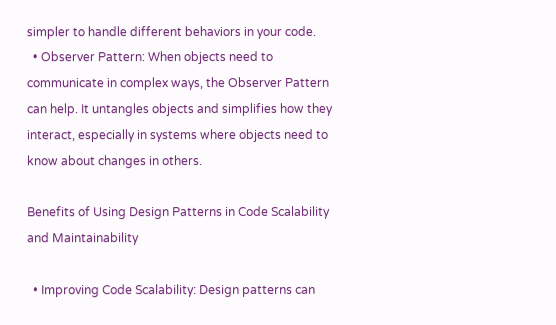simpler to handle different behaviors in your code.
  • Observer Pattern: When objects need to communicate in complex ways, the Observer Pattern can help. It untangles objects and simplifies how they interact, especially in systems where objects need to know about changes in others.

Benefits of Using Design Patterns in Code Scalability and Maintainability

  • Improving Code Scalability: Design patterns can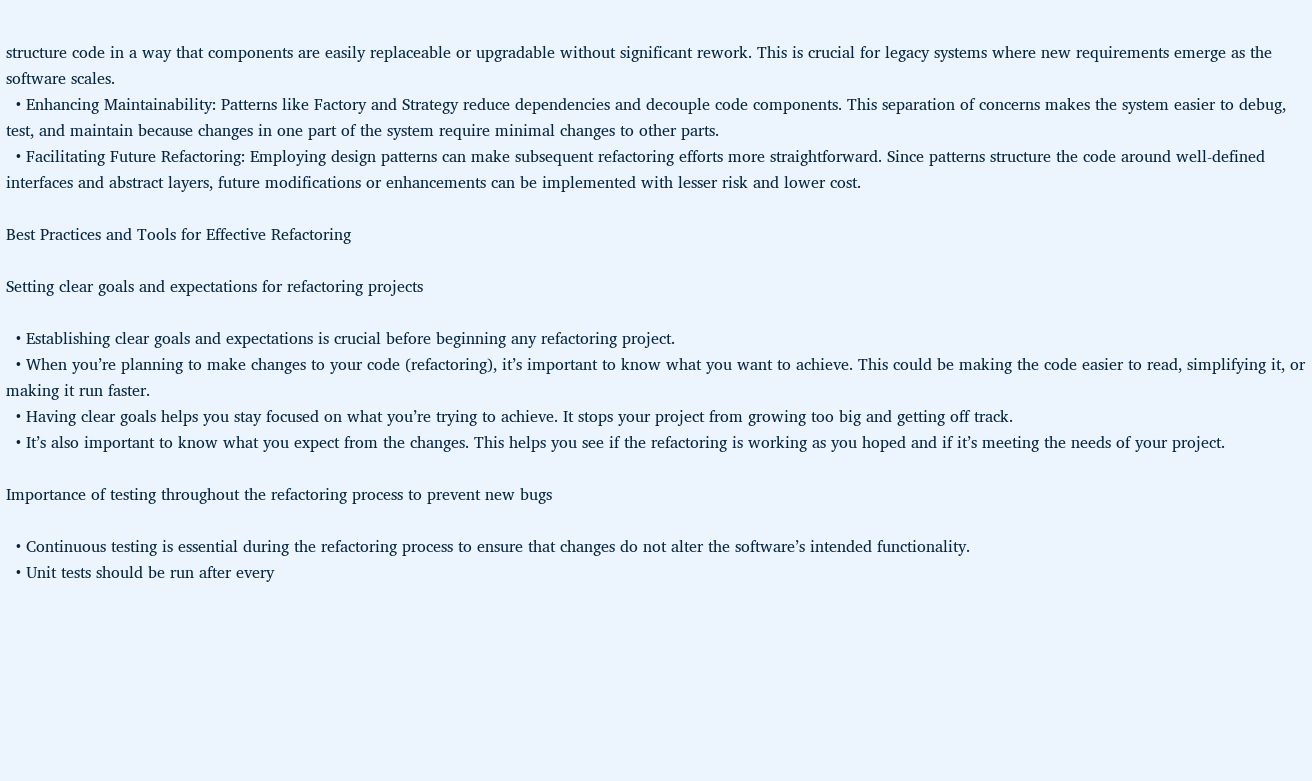structure code in a way that components are easily replaceable or upgradable without significant rework. This is crucial for legacy systems where new requirements emerge as the software scales.
  • Enhancing Maintainability: Patterns like Factory and Strategy reduce dependencies and decouple code components. This separation of concerns makes the system easier to debug, test, and maintain because changes in one part of the system require minimal changes to other parts.
  • Facilitating Future Refactoring: Employing design patterns can make subsequent refactoring efforts more straightforward. Since patterns structure the code around well-defined interfaces and abstract layers, future modifications or enhancements can be implemented with lesser risk and lower cost.

Best Practices and Tools for Effective Refactoring

Setting clear goals and expectations for refactoring projects

  • Establishing clear goals and expectations is crucial before beginning any refactoring project.
  • When you’re planning to make changes to your code (refactoring), it’s important to know what you want to achieve. This could be making the code easier to read, simplifying it, or making it run faster.
  • Having clear goals helps you stay focused on what you’re trying to achieve. It stops your project from growing too big and getting off track.
  • It’s also important to know what you expect from the changes. This helps you see if the refactoring is working as you hoped and if it’s meeting the needs of your project.

Importance of testing throughout the refactoring process to prevent new bugs

  • Continuous testing is essential during the refactoring process to ensure that changes do not alter the software’s intended functionality.
  • Unit tests should be run after every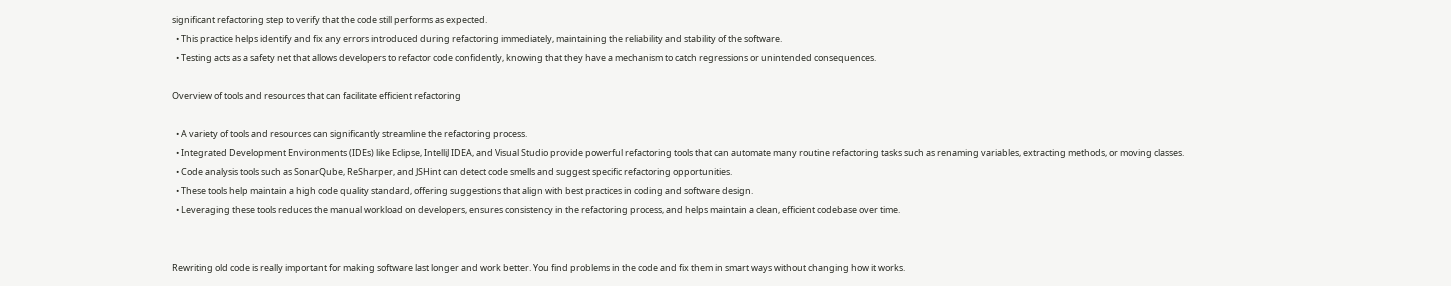significant refactoring step to verify that the code still performs as expected.
  • This practice helps identify and fix any errors introduced during refactoring immediately, maintaining the reliability and stability of the software.
  • Testing acts as a safety net that allows developers to refactor code confidently, knowing that they have a mechanism to catch regressions or unintended consequences.

Overview of tools and resources that can facilitate efficient refactoring

  • A variety of tools and resources can significantly streamline the refactoring process.
  • Integrated Development Environments (IDEs) like Eclipse, IntelliJ IDEA, and Visual Studio provide powerful refactoring tools that can automate many routine refactoring tasks such as renaming variables, extracting methods, or moving classes.
  • Code analysis tools such as SonarQube, ReSharper, and JSHint can detect code smells and suggest specific refactoring opportunities.
  • These tools help maintain a high code quality standard, offering suggestions that align with best practices in coding and software design.
  • Leveraging these tools reduces the manual workload on developers, ensures consistency in the refactoring process, and helps maintain a clean, efficient codebase over time.


Rewriting old code is really important for making software last longer and work better. You find problems in the code and fix them in smart ways without changing how it works.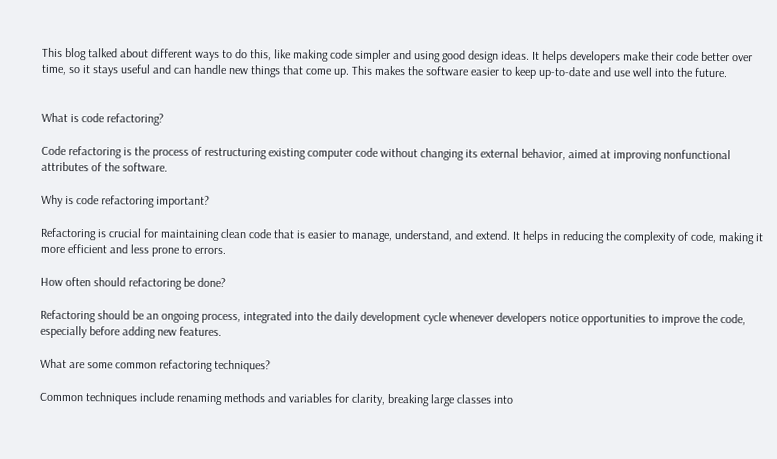This blog talked about different ways to do this, like making code simpler and using good design ideas. It helps developers make their code better over time, so it stays useful and can handle new things that come up. This makes the software easier to keep up-to-date and use well into the future.


What is code refactoring?

Code refactoring is the process of restructuring existing computer code without changing its external behavior, aimed at improving nonfunctional attributes of the software.

Why is code refactoring important?

Refactoring is crucial for maintaining clean code that is easier to manage, understand, and extend. It helps in reducing the complexity of code, making it more efficient and less prone to errors.

How often should refactoring be done?

Refactoring should be an ongoing process, integrated into the daily development cycle whenever developers notice opportunities to improve the code, especially before adding new features.

What are some common refactoring techniques?

Common techniques include renaming methods and variables for clarity, breaking large classes into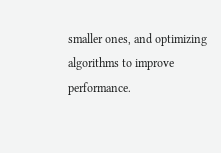smaller ones, and optimizing algorithms to improve performance.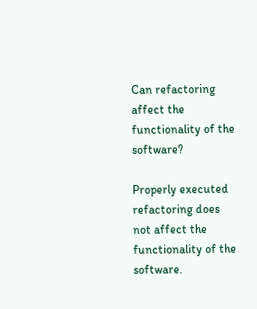Can refactoring affect the functionality of the software?

Properly executed refactoring does not affect the functionality of the software.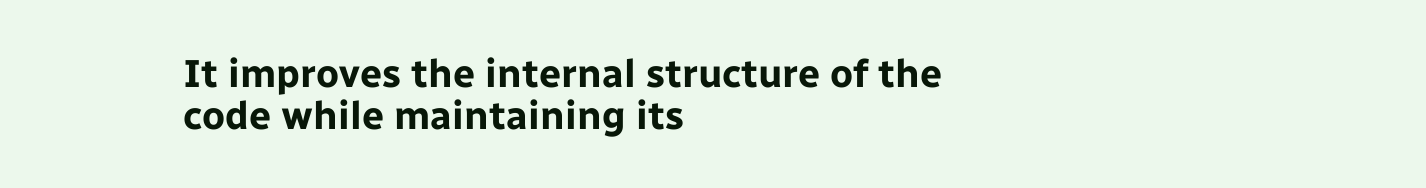It improves the internal structure of the code while maintaining its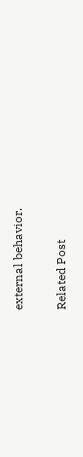external behavior.

Related Post